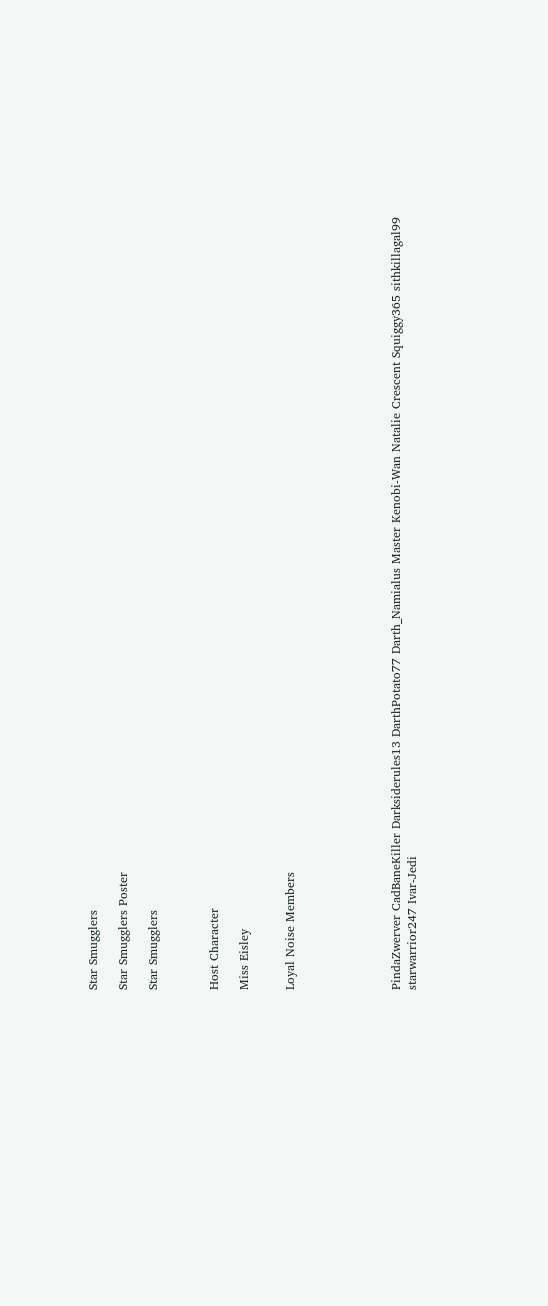Star Smugglers

Star Smugglers Poster

Star Smugglers



Host Character

Miss Eisley


Loyal Noise Members






PindaZwerver CadBaneKiller Darksiderules13 DarthPotato77 Darth_Namialus Master Kenobi-Wan Natalie Crescent Squiggy365 sithkillagal99 starwarrior247 Ivar-Jedi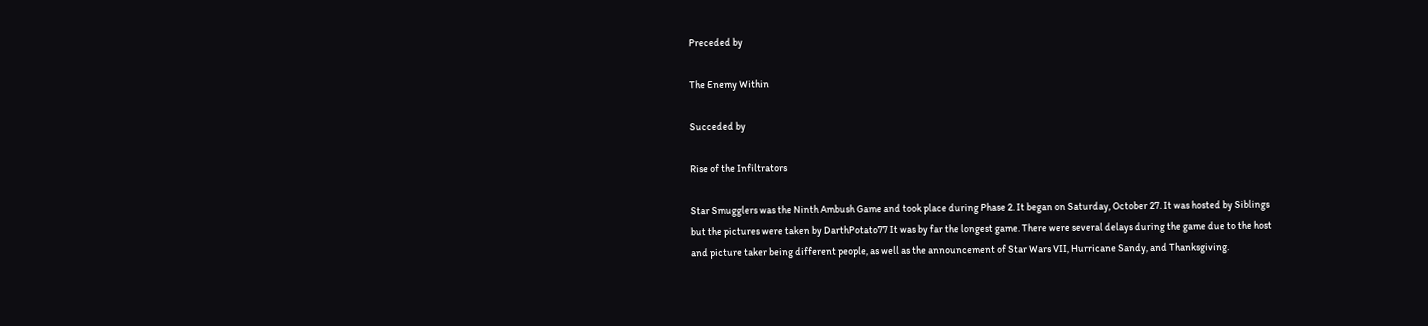Preceded by

The Enemy Within

Succeded by

Rise of the Infiltrators

Star Smugglers was the Ninth Ambush Game and took place during Phase 2. It began on Saturday, October 27. It was hosted by Siblings but the pictures were taken by DarthPotato77 It was by far the longest game. There were several delays during the game due to the host and picture taker being different people, as well as the announcement of Star Wars VII, Hurricane Sandy, and Thanksgiving.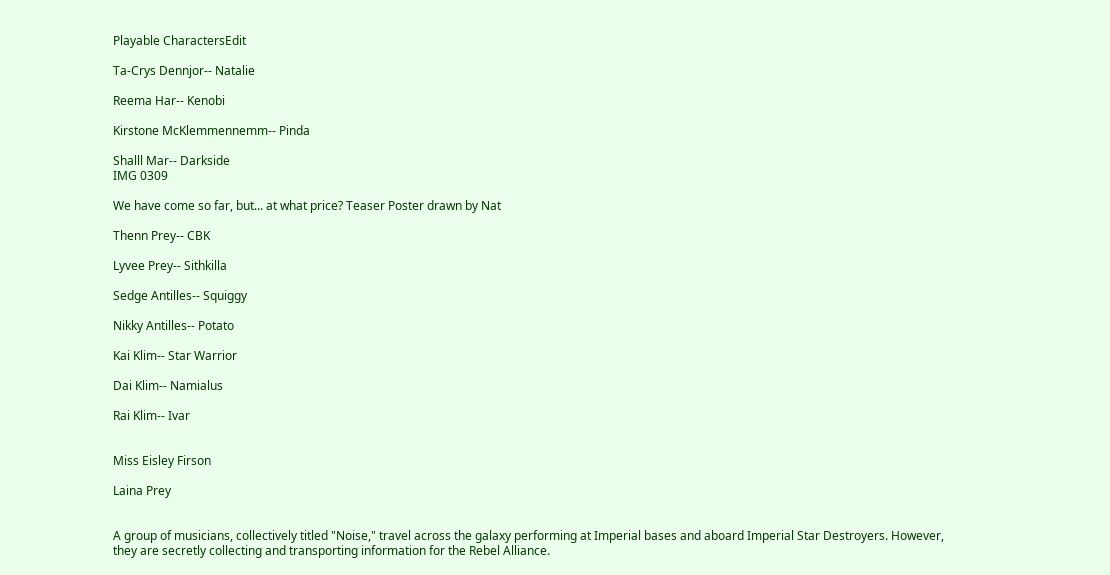Playable CharactersEdit

Ta-Crys Dennjor-- Natalie

Reema Har-- Kenobi

Kirstone McKlemmennemm-- Pinda

Shalll Mar-- Darkside
IMG 0309

We have come so far, but... at what price? Teaser Poster drawn by Nat

Thenn Prey-- CBK

Lyvee Prey-- Sithkilla

Sedge Antilles-- Squiggy

Nikky Antilles-- Potato

Kai Klim-- Star Warrior

Dai Klim-- Namialus

Rai Klim-- Ivar


Miss Eisley Firson

Laina Prey


A group of musicians, collectively titled "Noise," travel across the galaxy performing at Imperial bases and aboard Imperial Star Destroyers. However, they are secretly collecting and transporting information for the Rebel Alliance.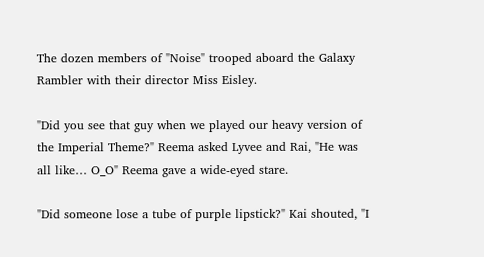The dozen members of "Noise" trooped aboard the Galaxy Rambler with their director Miss Eisley.

"Did you see that guy when we played our heavy version of the Imperial Theme?" Reema asked Lyvee and Rai, "He was all like… O_O" Reema gave a wide-eyed stare.

"Did someone lose a tube of purple lipstick?" Kai shouted, "I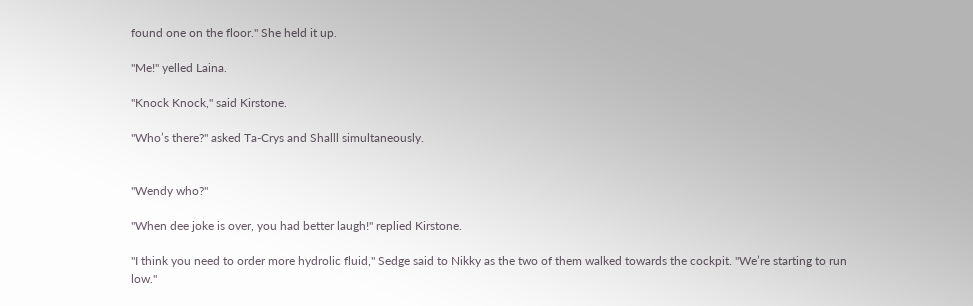found one on the floor." She held it up.

"Me!" yelled Laina.

"Knock Knock," said Kirstone.

"Who’s there?" asked Ta-Crys and Shalll simultaneously.


"Wendy who?"

"When dee joke is over, you had better laugh!" replied Kirstone.

"I think you need to order more hydrolic fluid," Sedge said to Nikky as the two of them walked towards the cockpit. "We’re starting to run low."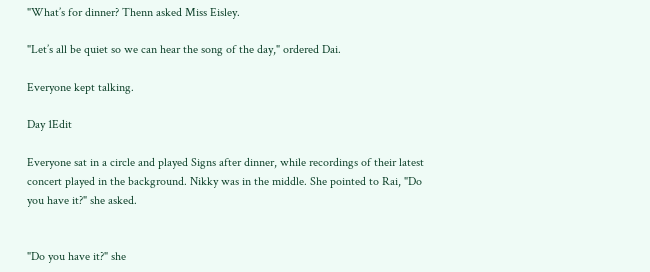"What’s for dinner? Thenn asked Miss Eisley.

"Let’s all be quiet so we can hear the song of the day," ordered Dai.

Everyone kept talking.

Day 1Edit

Everyone sat in a circle and played Signs after dinner, while recordings of their latest concert played in the background. Nikky was in the middle. She pointed to Rai, "Do you have it?" she asked.


"Do you have it?" she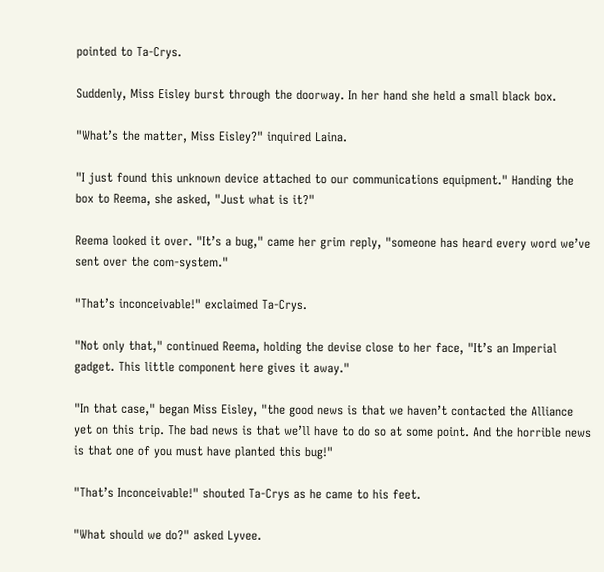pointed to Ta-Crys.

Suddenly, Miss Eisley burst through the doorway. In her hand she held a small black box.

"What’s the matter, Miss Eisley?" inquired Laina.

"I just found this unknown device attached to our communications equipment." Handing the box to Reema, she asked, "Just what is it?"

Reema looked it over. "It’s a bug," came her grim reply, "someone has heard every word we’ve sent over the com-system."

"That’s inconceivable!" exclaimed Ta-Crys.

"Not only that," continued Reema, holding the devise close to her face, "It’s an Imperial gadget. This little component here gives it away."

"In that case," began Miss Eisley, "the good news is that we haven’t contacted the Alliance yet on this trip. The bad news is that we’ll have to do so at some point. And the horrible news is that one of you must have planted this bug!"

"That’s Inconceivable!" shouted Ta-Crys as he came to his feet.

"What should we do?" asked Lyvee.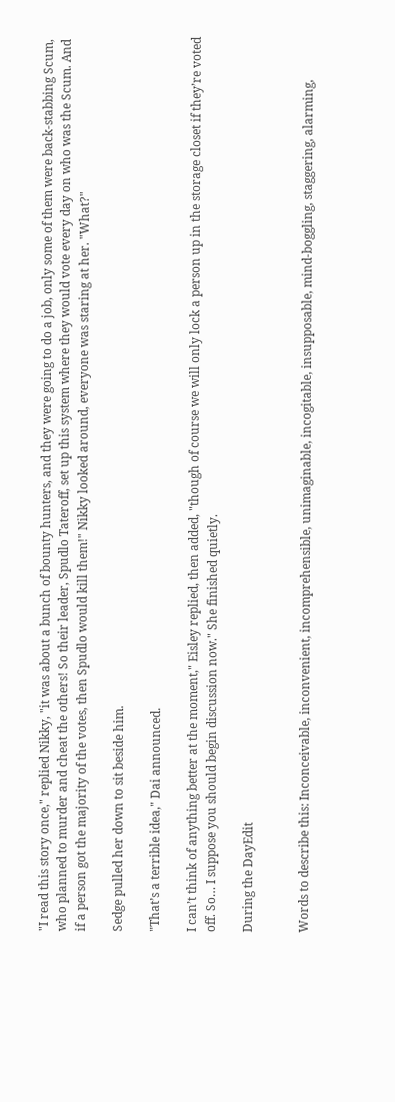"I read this story once," replied Nikky, "it was about a bunch of bounty hunters, and they were going to do a job, only some of them were back-stabbing Scum, who planned to murder and cheat the others! So their leader, Spudlo Tateroff, set up this system where they would vote every day on who was the Scum. And if a person got the majority of the votes, then Spudlo would kill them!" Nikky looked around, everyone was staring at her. "What?"

Sedge pulled her down to sit beside him.

"That’s a terrible idea," Dai announced.

I can’t think of anything better at the moment," Eisley replied, then added, "though of course we will only lock a person up in the storage closet if they’re voted off. So… I suppose you should begin discussion now." She finished quietly.

During the DayEdit


Words to describe this: Inconceivable, inconvenient, incomprehensible, unimaginable, incogitable, insupposable, mind-boggling, staggering, alarming,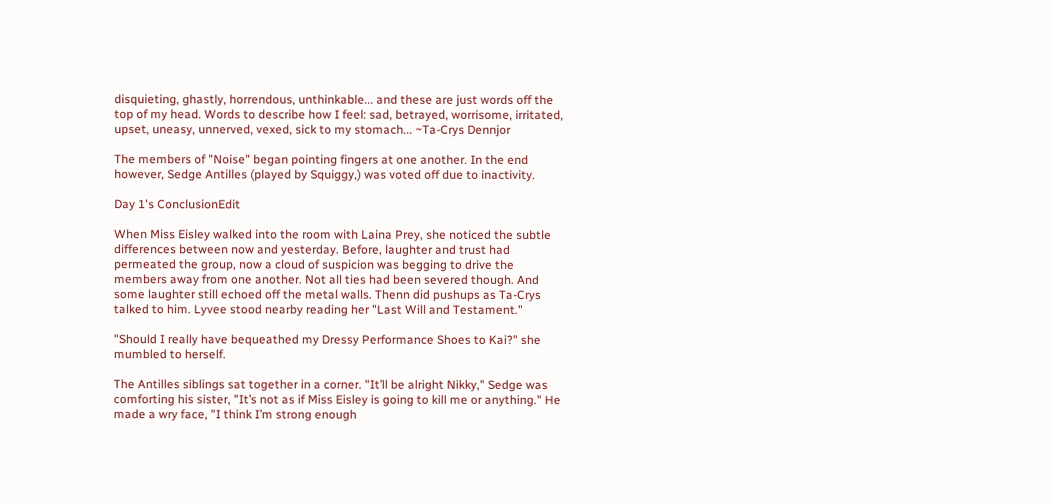disquieting, ghastly, horrendous, unthinkable... and these are just words off the top of my head. Words to describe how I feel: sad, betrayed, worrisome, irritated, upset, uneasy, unnerved, vexed, sick to my stomach... ~Ta-Crys Dennjor

The members of "Noise" began pointing fingers at one another. In the end however, Sedge Antilles (played by Squiggy,) was voted off due to inactivity.

Day 1's ConclusionEdit

When Miss Eisley walked into the room with Laina Prey, she noticed the subtle differences between now and yesterday. Before, laughter and trust had permeated the group, now a cloud of suspicion was begging to drive the members away from one another. Not all ties had been severed though. And some laughter still echoed off the metal walls. Thenn did pushups as Ta-Crys talked to him. Lyvee stood nearby reading her "Last Will and Testament."

"Should I really have bequeathed my Dressy Performance Shoes to Kai?" she mumbled to herself.

The Antilles siblings sat together in a corner. "It’ll be alright Nikky," Sedge was comforting his sister, "It’s not as if Miss Eisley is going to kill me or anything." He made a wry face, "I think I’m strong enough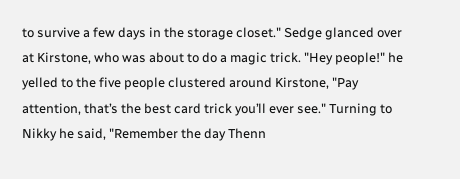to survive a few days in the storage closet." Sedge glanced over at Kirstone, who was about to do a magic trick. "Hey people!" he yelled to the five people clustered around Kirstone, "Pay attention, that’s the best card trick you’ll ever see." Turning to Nikky he said, "Remember the day Thenn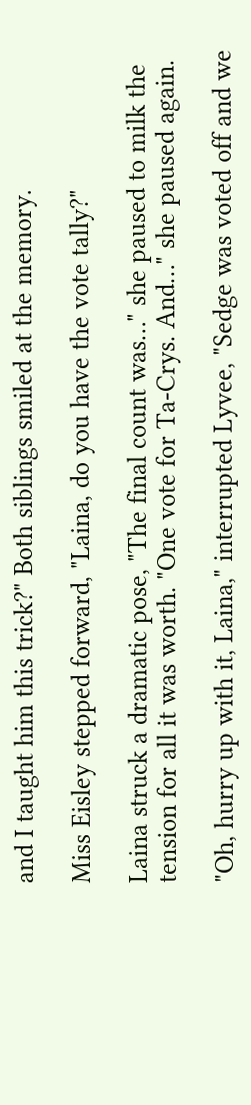and I taught him this trick?" Both siblings smiled at the memory.

Miss Eisley stepped forward, "Laina, do you have the vote tally?"

Laina struck a dramatic pose, "The final count was…" she paused to milk the tension for all it was worth. "One vote for Ta-Crys. And…" she paused again.

"Oh, hurry up with it, Laina," interrupted Lyvee, "Sedge was voted off and we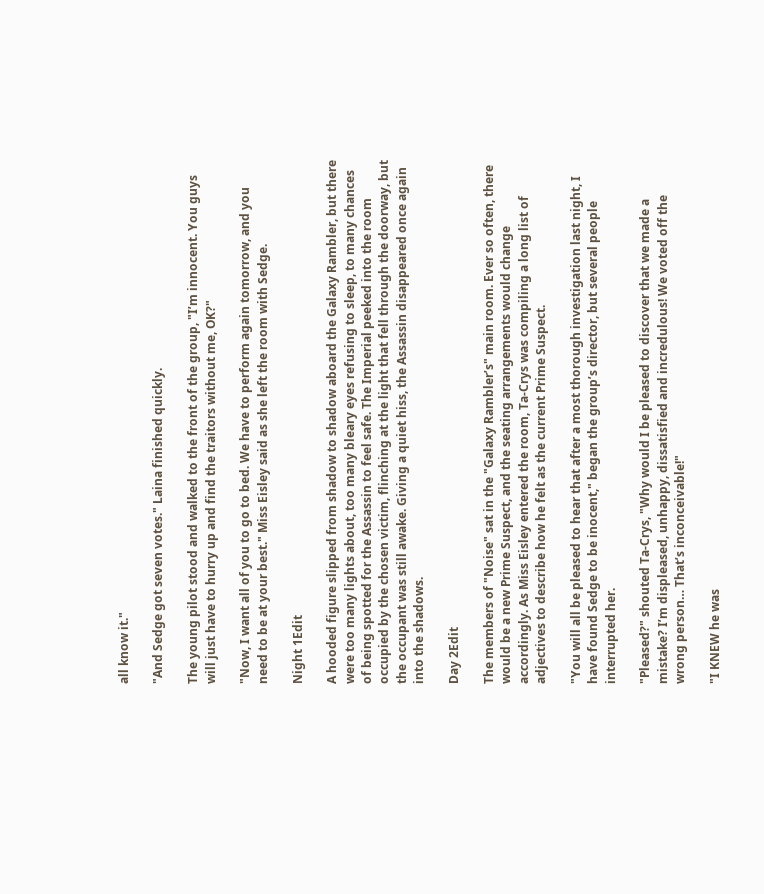all know it."

"And Sedge got seven votes." Laina finished quickly.

The young pilot stood and walked to the front of the group, "I’m innocent. You guys will just have to hurry up and find the traitors without me, OK?"

"Now, I want all of you to go to bed. We have to perform again tomorrow, and you need to be at your best." Miss Eisley said as she left the room with Sedge.

Night 1Edit

A hooded figure slipped from shadow to shadow aboard the Galaxy Rambler, but there were too many lights about, too many bleary eyes refusing to sleep, to many chances of being spotted for the Assassin to feel safe. The Imperial peeked into the room occupied by the chosen victim, flinching at the light that fell through the doorway, but the occupant was still awake. Giving a quiet hiss, the Assassin disappeared once again into the shadows.

Day 2Edit

The members of "Noise" sat in the "Galaxy Rambler’s" main room. Ever so often, there would be a new Prime Suspect, and the seating arrangements would change accordingly. As Miss Eisley entered the room, Ta-Crys was compiling a long list of adjectives to describe how he felt as the current Prime Suspect.

"You will all be pleased to hear that after a most thorough investigation last night, I have found Sedge to be inocent," began the group’s director, but several people interrupted her.

"Pleased?" shouted Ta-Crys, "Why would I be pleased to discover that we made a mistake? I’m displeased, unhappy, dissatisfied and incredulous! We voted off the wrong person… That’s inconceivable!"

"I KNEW he was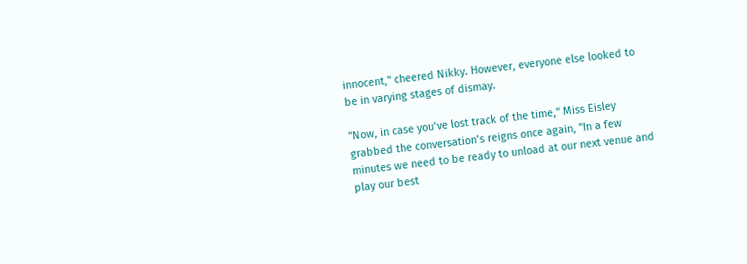innocent," cheered Nikky. However, everyone else looked to be in varying stages of dismay.

"Now, in case you’ve lost track of the time," Miss Eisley grabbed the conversation’s reigns once again, "In a few minutes we need to be ready to unload at our next venue and play our best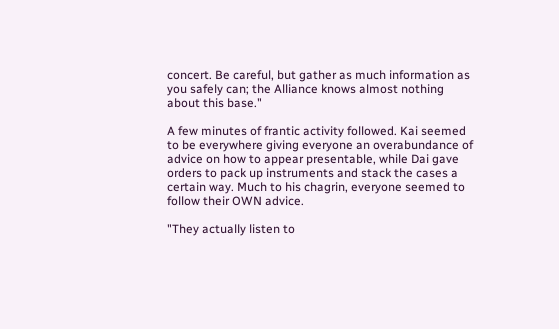concert. Be careful, but gather as much information as you safely can; the Alliance knows almost nothing about this base."

A few minutes of frantic activity followed. Kai seemed to be everywhere giving everyone an overabundance of advice on how to appear presentable, while Dai gave orders to pack up instruments and stack the cases a certain way. Much to his chagrin, everyone seemed to follow their OWN advice.

"They actually listen to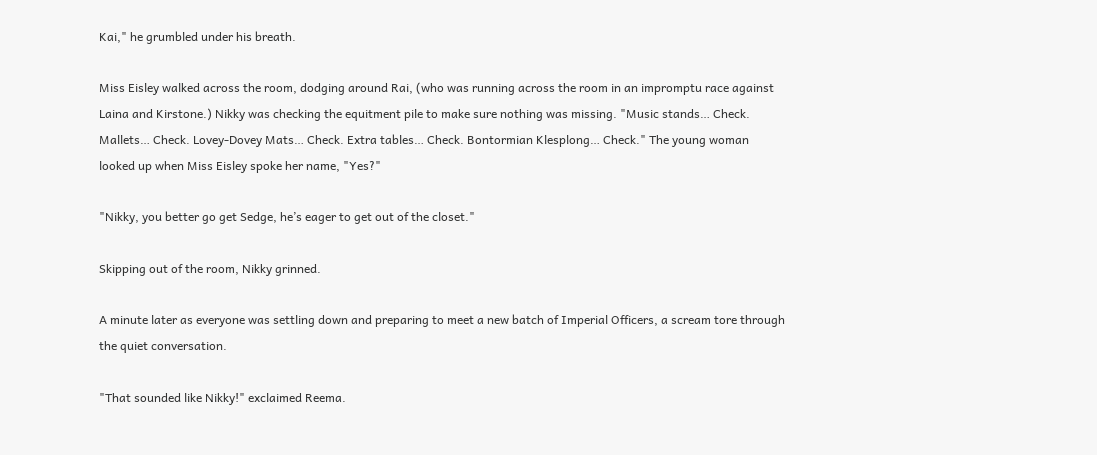Kai," he grumbled under his breath.

Miss Eisley walked across the room, dodging around Rai, (who was running across the room in an impromptu race against Laina and Kirstone.) Nikky was checking the equitment pile to make sure nothing was missing. "Music stands… Check. Mallets… Check. Lovey-Dovey Mats… Check. Extra tables… Check. Bontormian Klesplong… Check." The young woman looked up when Miss Eisley spoke her name, "Yes?"

"Nikky, you better go get Sedge, he’s eager to get out of the closet."

Skipping out of the room, Nikky grinned.

A minute later as everyone was settling down and preparing to meet a new batch of Imperial Officers, a scream tore through the quiet conversation.

"That sounded like Nikky!" exclaimed Reema.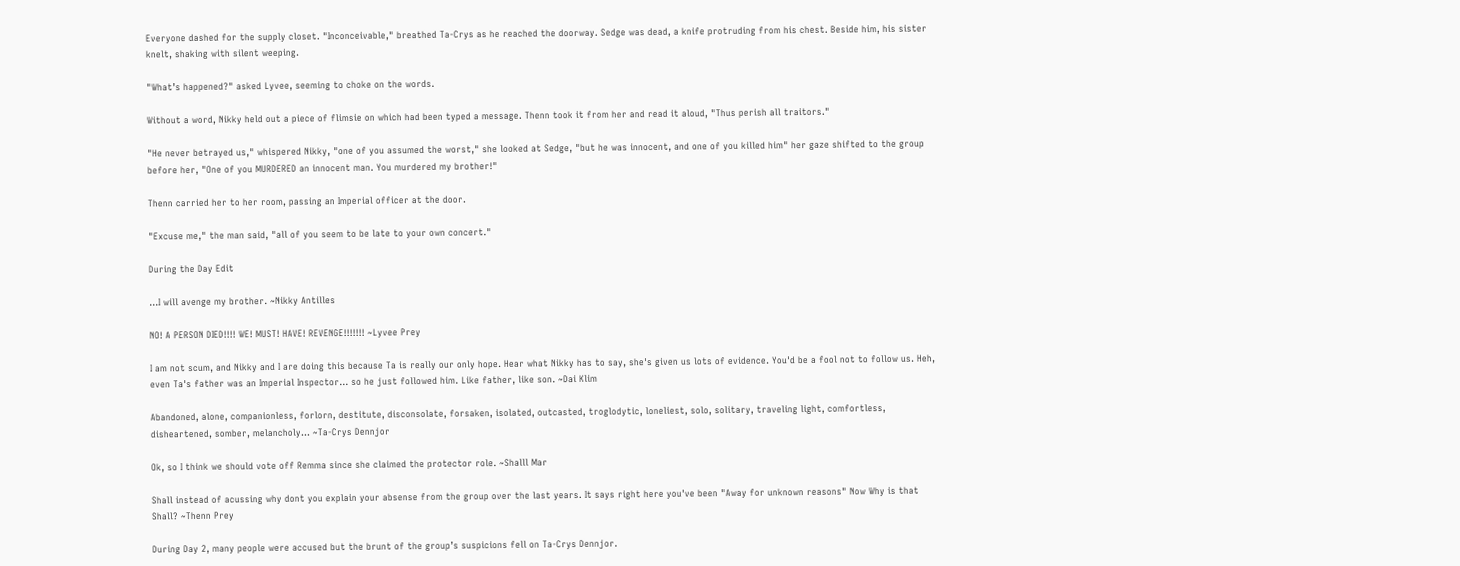Everyone dashed for the supply closet. "Inconceivable," breathed Ta-Crys as he reached the doorway. Sedge was dead, a knife protruding from his chest. Beside him, his sister knelt, shaking with silent weeping.

"What’s happened?" asked Lyvee, seeming to choke on the words.

Without a word, Nikky held out a piece of flimsie on which had been typed a message. Thenn took it from her and read it aloud, "Thus perish all traitors."

"He never betrayed us," whispered Nikky, "one of you assumed the worst," she looked at Sedge, "but he was innocent, and one of you killed him" her gaze shifted to the group before her, "One of you MURDERED an innocent man. You murdered my brother!"

Thenn carried her to her room, passing an Imperial officer at the door.

"Excuse me," the man said, "all of you seem to be late to your own concert."

During the Day Edit

…I will avenge my brother. ~Nikky Antilles

NO! A PERSON DIED!!!! WE! MUST! HAVE! REVENGE!!!!!!! ~Lyvee Prey

I am not scum, and Nikky and I are doing this because Ta is really our only hope. Hear what Nikky has to say, she's given us lots of evidence. You'd be a fool not to follow us. Heh, even Ta's father was an Imperial Inspector… so he just followed him. Like father, like son. ~Dai Klim

Abandoned, alone, companionless, forlorn, destitute, disconsolate, forsaken, isolated, outcasted, troglodytic, loneliest, solo, solitary, traveling light, comfortless, disheartened, somber, melancholy... ~Ta-Crys Dennjor

Ok, so I think we should vote off Remma since she claimed the protector role. ~Shalll Mar

Shall instead of acussing why dont you explain your absense from the group over the last years. It says right here you've been "Away for unknown reasons" Now Why is that Shall? ~Thenn Prey

During Day 2, many people were accused but the brunt of the group’s suspicions fell on Ta-Crys Dennjor.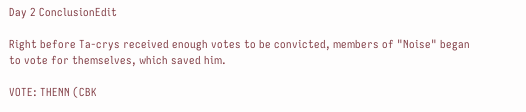Day 2 ConclusionEdit

Right before Ta-crys received enough votes to be convicted, members of "Noise" began to vote for themselves, which saved him.

VOTE: THENN (CBK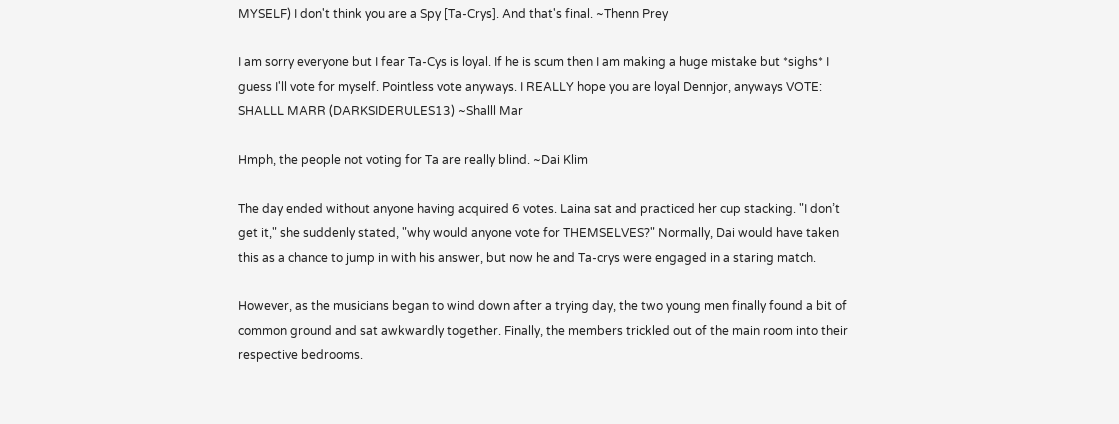MYSELF) I don't think you are a Spy [Ta-Crys]. And that's final. ~Thenn Prey

I am sorry everyone but I fear Ta-Cys is loyal. If he is scum then I am making a huge mistake but *sighs* I guess I'll vote for myself. Pointless vote anyways. I REALLY hope you are loyal Dennjor, anyways VOTE: SHALLL MARR (DARKSIDERULES13) ~Shalll Mar

Hmph, the people not voting for Ta are really blind. ~Dai Klim

The day ended without anyone having acquired 6 votes. Laina sat and practiced her cup stacking. "I don’t get it," she suddenly stated, "why would anyone vote for THEMSELVES?" Normally, Dai would have taken this as a chance to jump in with his answer, but now he and Ta-crys were engaged in a staring match.

However, as the musicians began to wind down after a trying day, the two young men finally found a bit of common ground and sat awkwardly together. Finally, the members trickled out of the main room into their respective bedrooms.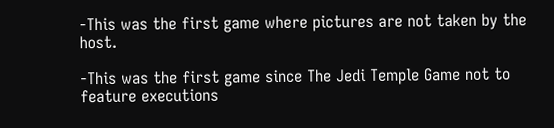-This was the first game where pictures are not taken by the host.

-This was the first game since The Jedi Temple Game not to feature executions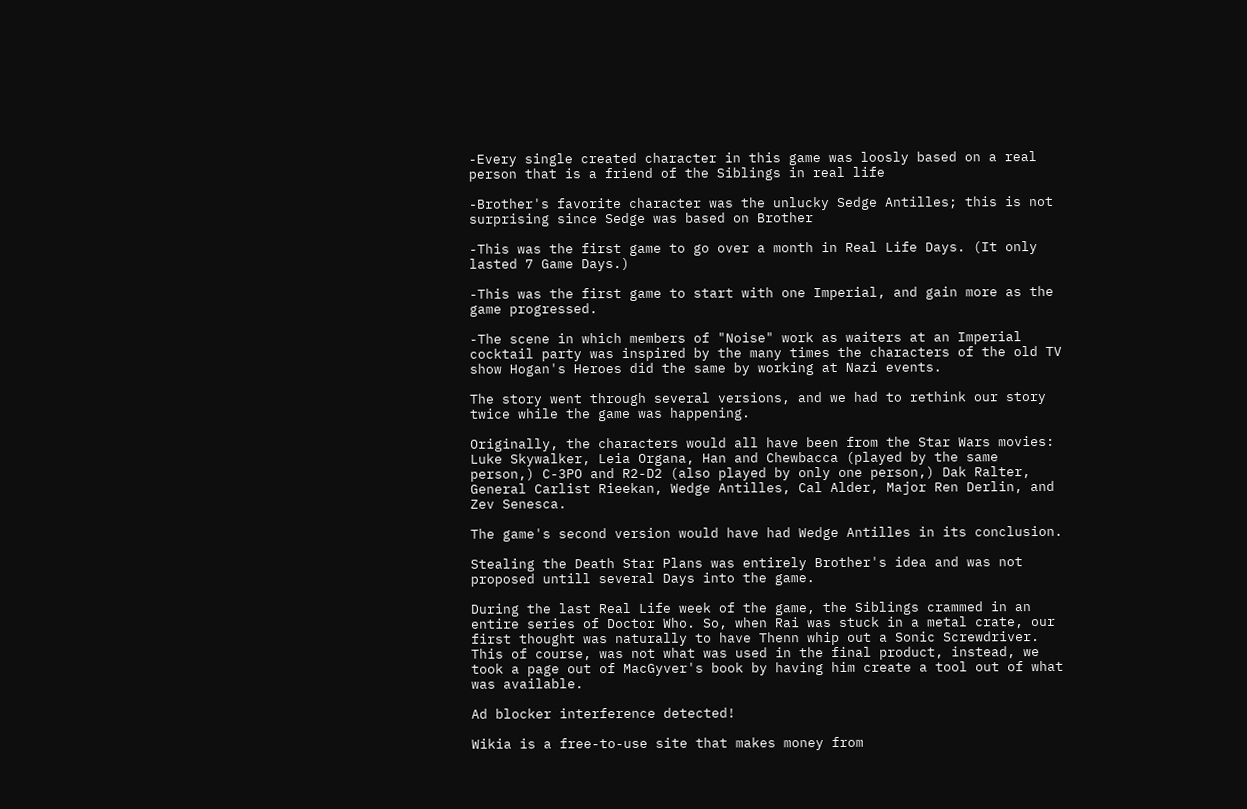-Every single created character in this game was loosly based on a real person that is a friend of the Siblings in real life

-Brother's favorite character was the unlucky Sedge Antilles; this is not surprising since Sedge was based on Brother

-This was the first game to go over a month in Real Life Days. (It only lasted 7 Game Days.)

-This was the first game to start with one Imperial, and gain more as the game progressed.

-The scene in which members of "Noise" work as waiters at an Imperial cocktail party was inspired by the many times the characters of the old TV show Hogan's Heroes did the same by working at Nazi events.

The story went through several versions, and we had to rethink our story twice while the game was happening.

Originally, the characters would all have been from the Star Wars movies: Luke Skywalker, Leia Organa, Han and Chewbacca (played by the same person,) C-3PO and R2-D2 (also played by only one person,) Dak Ralter, General Carlist Rieekan, Wedge Antilles, Cal Alder, Major Ren Derlin, and Zev Senesca.

The game's second version would have had Wedge Antilles in its conclusion.

Stealing the Death Star Plans was entirely Brother's idea and was not proposed untill several Days into the game.

During the last Real Life week of the game, the Siblings crammed in an entire series of Doctor Who. So, when Rai was stuck in a metal crate, our first thought was naturally to have Thenn whip out a Sonic Screwdriver. This of course, was not what was used in the final product, instead, we took a page out of MacGyver's book by having him create a tool out of what was available.

Ad blocker interference detected!

Wikia is a free-to-use site that makes money from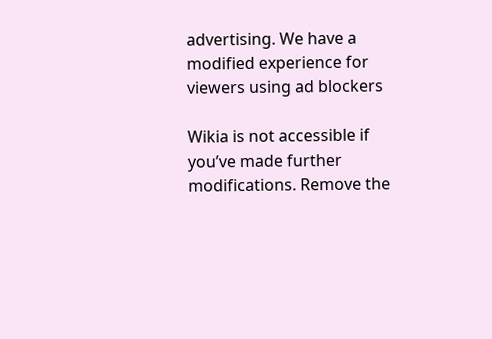advertising. We have a modified experience for viewers using ad blockers

Wikia is not accessible if you’ve made further modifications. Remove the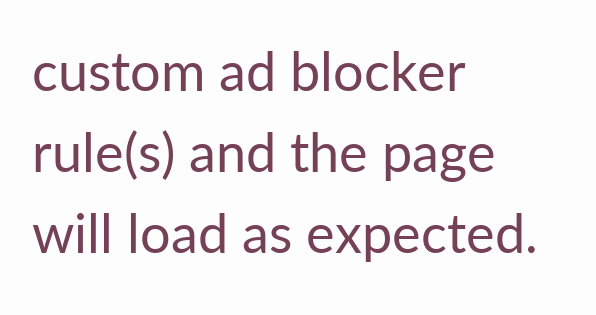custom ad blocker rule(s) and the page will load as expected.